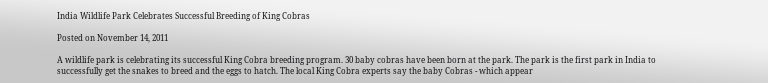India Wildlife Park Celebrates Successful Breeding of King Cobras

Posted on November 14, 2011

A wildlife park is celebrating its successful King Cobra breeding program. 30 baby cobras have been born at the park. The park is the first park in India to successfully get the snakes to breed and the eggs to hatch. The local King Cobra experts say the baby Cobras - which appear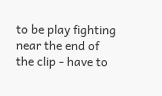to be play fighting near the end of the clip - have to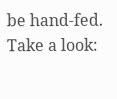be hand-fed. Take a look: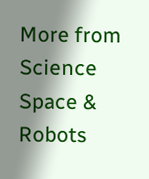More from Science Space & Robots